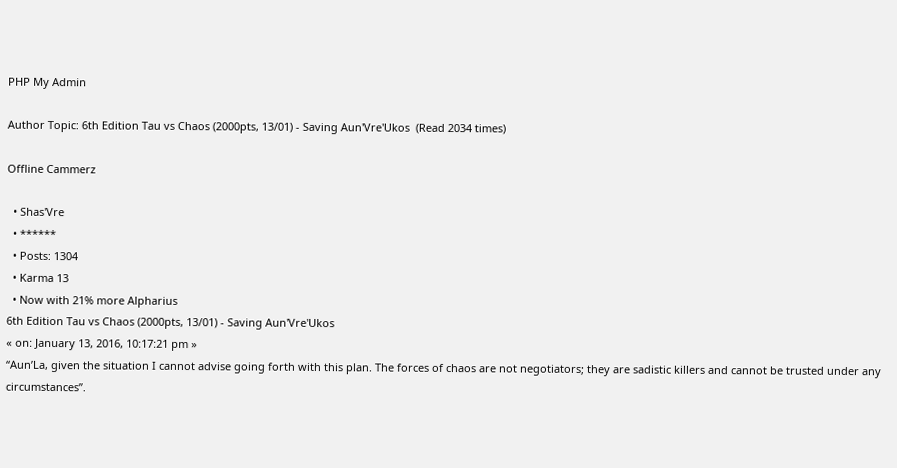PHP My Admin

Author Topic: 6th Edition Tau vs Chaos (2000pts, 13/01) - Saving Aun'Vre'Ukos  (Read 2034 times)

Offline Cammerz

  • Shas'Vre
  • ******
  • Posts: 1304
  • Karma 13
  • Now with 21% more Alpharius
6th Edition Tau vs Chaos (2000pts, 13/01) - Saving Aun'Vre'Ukos
« on: January 13, 2016, 10:17:21 pm »
“Aun’La, given the situation I cannot advise going forth with this plan. The forces of chaos are not negotiators; they are sadistic killers and cannot be trusted under any circumstances”.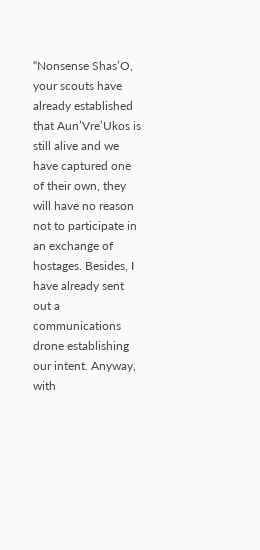“Nonsense Shas’O, your scouts have already established that Aun’Vre’Ukos is still alive and we have captured one of their own, they will have no reason not to participate in an exchange of hostages. Besides, I have already sent out a communications drone establishing our intent. Anyway, with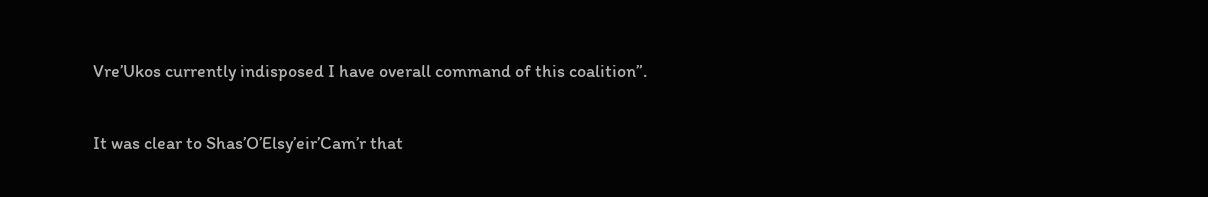Vre’Ukos currently indisposed I have overall command of this coalition”.

It was clear to Shas’O’Elsy’eir’Cam’r that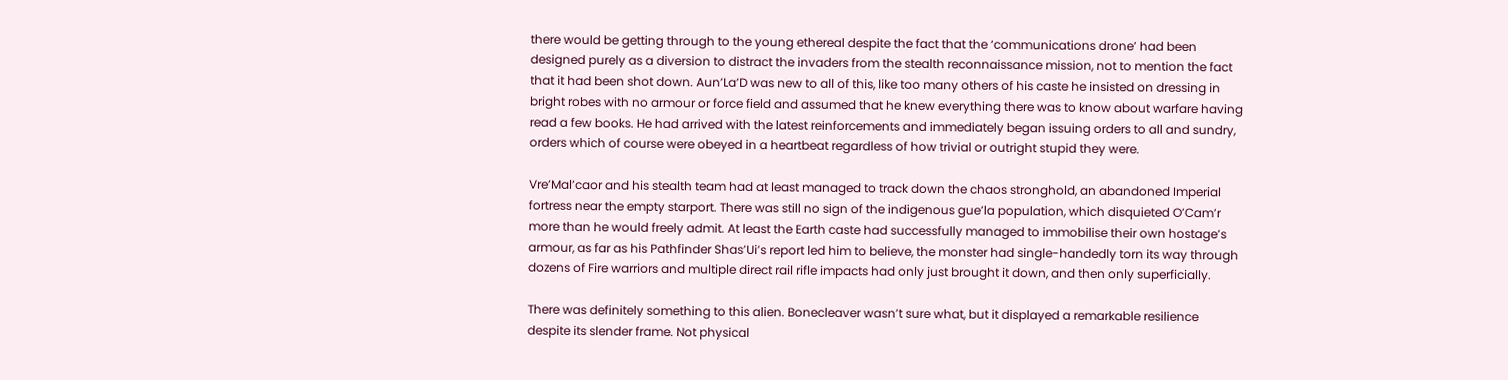there would be getting through to the young ethereal despite the fact that the ‘communications drone’ had been designed purely as a diversion to distract the invaders from the stealth reconnaissance mission, not to mention the fact that it had been shot down. Aun’La’D was new to all of this, like too many others of his caste he insisted on dressing in bright robes with no armour or force field and assumed that he knew everything there was to know about warfare having read a few books. He had arrived with the latest reinforcements and immediately began issuing orders to all and sundry, orders which of course were obeyed in a heartbeat regardless of how trivial or outright stupid they were.

Vre’Mal’caor and his stealth team had at least managed to track down the chaos stronghold, an abandoned Imperial fortress near the empty starport. There was still no sign of the indigenous gue’la population, which disquieted O’Cam’r more than he would freely admit. At least the Earth caste had successfully managed to immobilise their own hostage’s armour, as far as his Pathfinder Shas’Ui’s report led him to believe, the monster had single-handedly torn its way through dozens of Fire warriors and multiple direct rail rifle impacts had only just brought it down, and then only superficially.

There was definitely something to this alien. Bonecleaver wasn’t sure what, but it displayed a remarkable resilience despite its slender frame. Not physical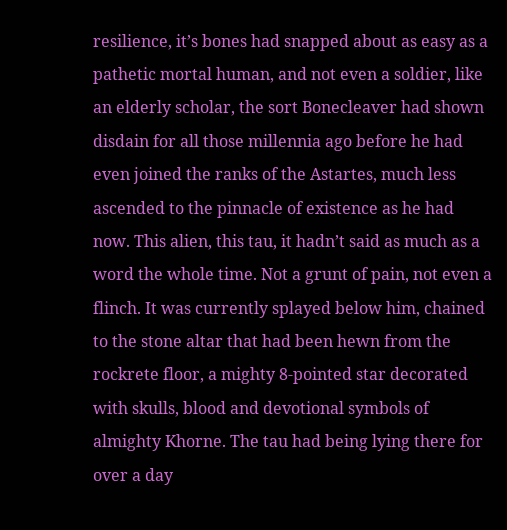resilience, it’s bones had snapped about as easy as a pathetic mortal human, and not even a soldier, like an elderly scholar, the sort Bonecleaver had shown disdain for all those millennia ago before he had even joined the ranks of the Astartes, much less ascended to the pinnacle of existence as he had now. This alien, this tau, it hadn’t said as much as a word the whole time. Not a grunt of pain, not even a flinch. It was currently splayed below him, chained to the stone altar that had been hewn from the rockrete floor, a mighty 8-pointed star decorated with skulls, blood and devotional symbols of almighty Khorne. The tau had being lying there for over a day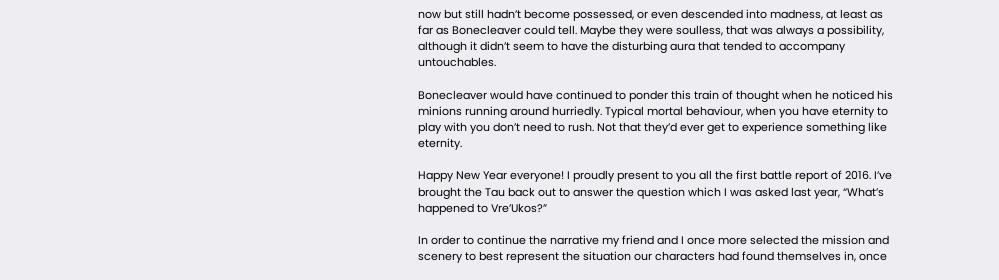now but still hadn’t become possessed, or even descended into madness, at least as far as Bonecleaver could tell. Maybe they were soulless, that was always a possibility, although it didn’t seem to have the disturbing aura that tended to accompany untouchables.

Bonecleaver would have continued to ponder this train of thought when he noticed his minions running around hurriedly. Typical mortal behaviour, when you have eternity to play with you don’t need to rush. Not that they’d ever get to experience something like eternity.

Happy New Year everyone! I proudly present to you all the first battle report of 2016. I’ve brought the Tau back out to answer the question which I was asked last year, “What’s happened to Vre’Ukos?”

In order to continue the narrative my friend and I once more selected the mission and scenery to best represent the situation our characters had found themselves in, once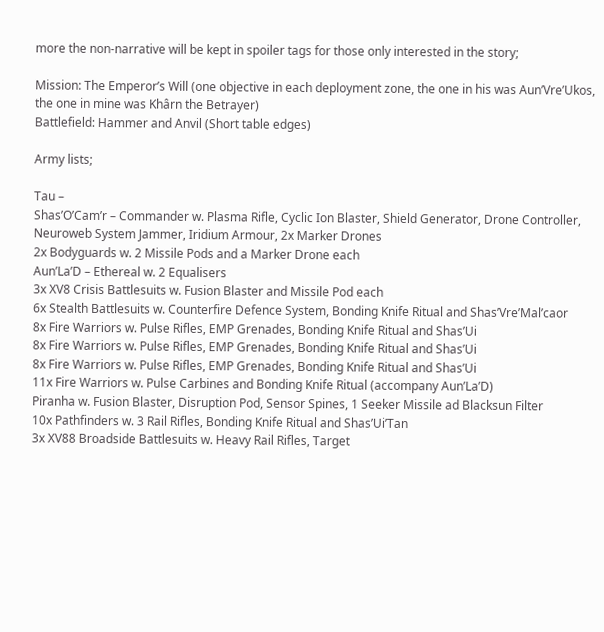more the non-narrative will be kept in spoiler tags for those only interested in the story;

Mission: The Emperor’s Will (one objective in each deployment zone, the one in his was Aun’Vre’Ukos, the one in mine was Khârn the Betrayer)
Battlefield: Hammer and Anvil (Short table edges)

Army lists;

Tau –
Shas’O’Cam’r – Commander w. Plasma Rifle, Cyclic Ion Blaster, Shield Generator, Drone Controller, Neuroweb System Jammer, Iridium Armour, 2x Marker Drones
2x Bodyguards w. 2 Missile Pods and a Marker Drone each
Aun’La’D – Ethereal w. 2 Equalisers
3x XV8 Crisis Battlesuits w. Fusion Blaster and Missile Pod each
6x Stealth Battlesuits w. Counterfire Defence System, Bonding Knife Ritual and Shas’Vre’Mal’caor
8x Fire Warriors w. Pulse Rifles, EMP Grenades, Bonding Knife Ritual and Shas’Ui
8x Fire Warriors w. Pulse Rifles, EMP Grenades, Bonding Knife Ritual and Shas’Ui
8x Fire Warriors w. Pulse Rifles, EMP Grenades, Bonding Knife Ritual and Shas’Ui
11x Fire Warriors w. Pulse Carbines and Bonding Knife Ritual (accompany Aun’La’D)
Piranha w. Fusion Blaster, Disruption Pod, Sensor Spines, 1 Seeker Missile ad Blacksun Filter
10x Pathfinders w. 3 Rail Rifles, Bonding Knife Ritual and Shas’Ui’Tan
3x XV88 Broadside Battlesuits w. Heavy Rail Rifles, Target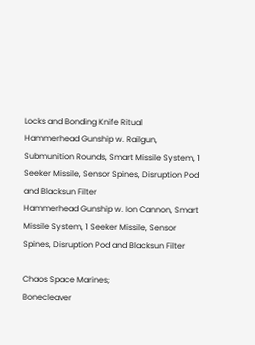Locks and Bonding Knife Ritual
Hammerhead Gunship w. Railgun, Submunition Rounds, Smart Missile System, 1 Seeker Missile, Sensor Spines, Disruption Pod and Blacksun Filter
Hammerhead Gunship w. Ion Cannon, Smart Missile System, 1 Seeker Missile, Sensor Spines, Disruption Pod and Blacksun Filter

Chaos Space Marines;
Bonecleaver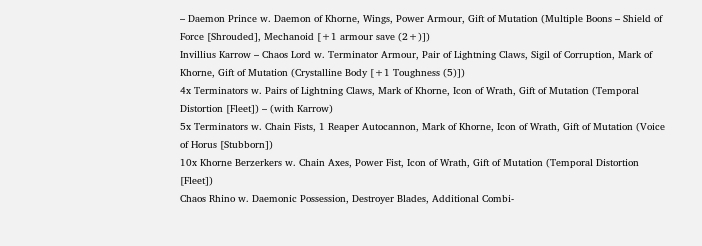– Daemon Prince w. Daemon of Khorne, Wings, Power Armour, Gift of Mutation (Multiple Boons – Shield of Force [Shrouded], Mechanoid [+1 armour save (2+)])
Invillius Karrow – Chaos Lord w. Terminator Armour, Pair of Lightning Claws, Sigil of Corruption, Mark of Khorne, Gift of Mutation (Crystalline Body [+1 Toughness (5)])
4x Terminators w. Pairs of Lightning Claws, Mark of Khorne, Icon of Wrath, Gift of Mutation (Temporal Distortion [Fleet]) – (with Karrow)
5x Terminators w. Chain Fists, 1 Reaper Autocannon, Mark of Khorne, Icon of Wrath, Gift of Mutation (Voice of Horus [Stubborn])
10x Khorne Berzerkers w. Chain Axes, Power Fist, Icon of Wrath, Gift of Mutation (Temporal Distortion [Fleet])
Chaos Rhino w. Daemonic Possession, Destroyer Blades, Additional Combi-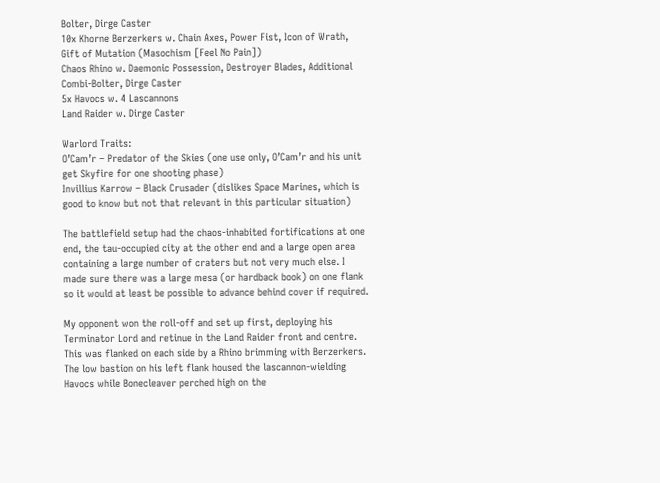Bolter, Dirge Caster
10x Khorne Berzerkers w. Chain Axes, Power Fist, Icon of Wrath, Gift of Mutation (Masochism [Feel No Pain])
Chaos Rhino w. Daemonic Possession, Destroyer Blades, Additional Combi-Bolter, Dirge Caster
5x Havocs w. 4 Lascannons
Land Raider w. Dirge Caster

Warlord Traits:
O’Cam’r – Predator of the Skies (one use only, O’Cam’r and his unit get Skyfire for one shooting phase)
Invillius Karrow – Black Crusader (dislikes Space Marines, which is good to know but not that relevant in this particular situation)

The battlefield setup had the chaos-inhabited fortifications at one end, the tau-occupied city at the other end and a large open area containing a large number of craters but not very much else. I made sure there was a large mesa (or hardback book) on one flank so it would at least be possible to advance behind cover if required.

My opponent won the roll-off and set up first, deploying his Terminator Lord and retinue in the Land Raider front and centre. This was flanked on each side by a Rhino brimming with Berzerkers. The low bastion on his left flank housed the lascannon-wielding Havocs while Bonecleaver perched high on the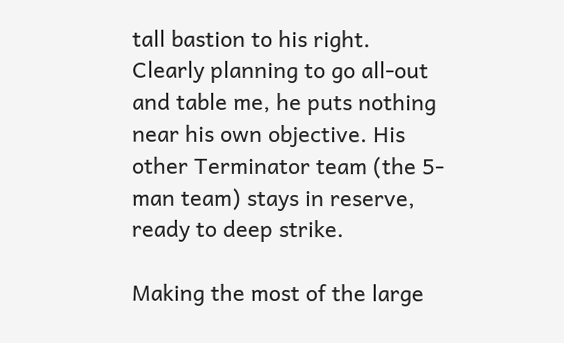tall bastion to his right. Clearly planning to go all-out and table me, he puts nothing near his own objective. His other Terminator team (the 5-man team) stays in reserve, ready to deep strike.

Making the most of the large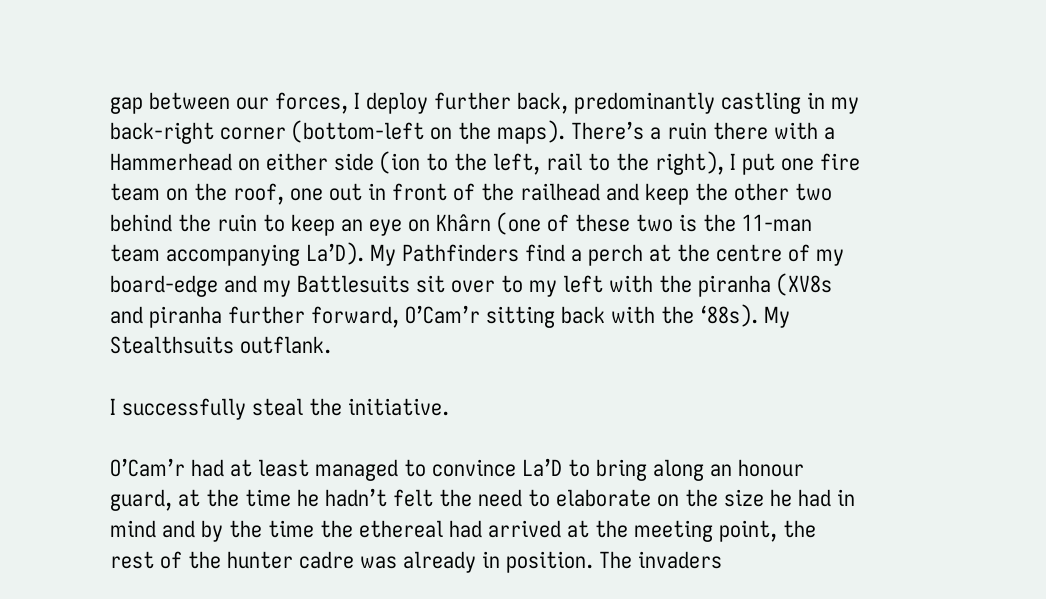gap between our forces, I deploy further back, predominantly castling in my back-right corner (bottom-left on the maps). There’s a ruin there with a Hammerhead on either side (ion to the left, rail to the right), I put one fire team on the roof, one out in front of the railhead and keep the other two behind the ruin to keep an eye on Khârn (one of these two is the 11-man team accompanying La’D). My Pathfinders find a perch at the centre of my board-edge and my Battlesuits sit over to my left with the piranha (XV8s and piranha further forward, O’Cam’r sitting back with the ‘88s). My Stealthsuits outflank.

I successfully steal the initiative.

O’Cam’r had at least managed to convince La’D to bring along an honour guard, at the time he hadn’t felt the need to elaborate on the size he had in mind and by the time the ethereal had arrived at the meeting point, the rest of the hunter cadre was already in position. The invaders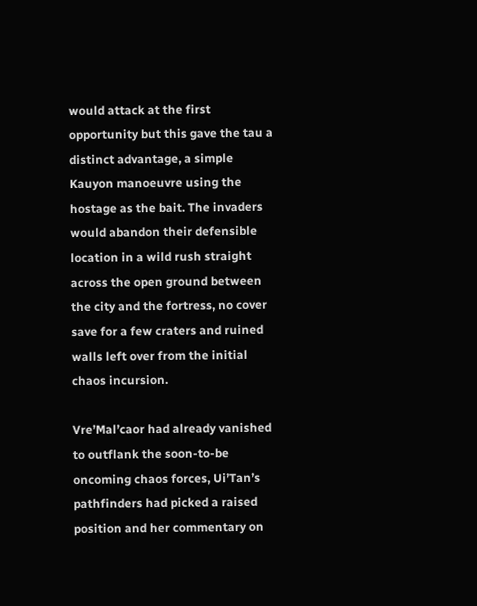would attack at the first opportunity but this gave the tau a distinct advantage, a simple Kauyon manoeuvre using the hostage as the bait. The invaders would abandon their defensible location in a wild rush straight across the open ground between the city and the fortress, no cover save for a few craters and ruined walls left over from the initial chaos incursion.

Vre’Mal’caor had already vanished to outflank the soon-to-be oncoming chaos forces, Ui’Tan’s pathfinders had picked a raised position and her commentary on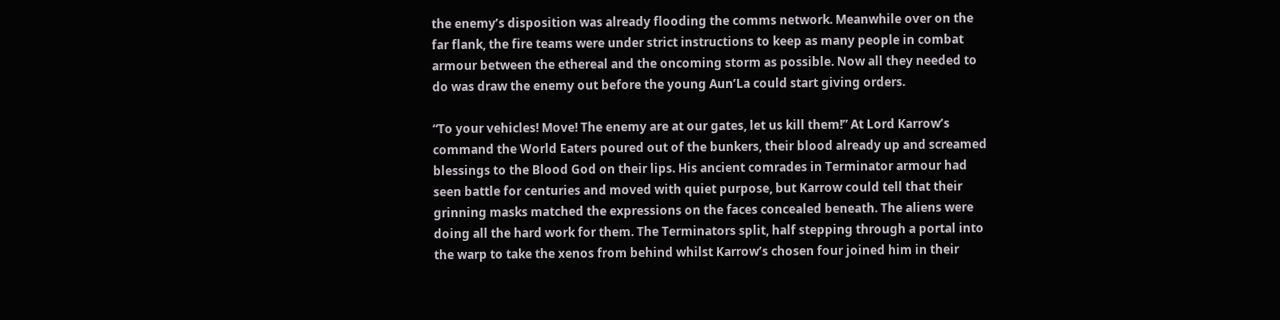the enemy’s disposition was already flooding the comms network. Meanwhile over on the far flank, the fire teams were under strict instructions to keep as many people in combat armour between the ethereal and the oncoming storm as possible. Now all they needed to do was draw the enemy out before the young Aun’La could start giving orders.

“To your vehicles! Move! The enemy are at our gates, let us kill them!” At Lord Karrow’s command the World Eaters poured out of the bunkers, their blood already up and screamed blessings to the Blood God on their lips. His ancient comrades in Terminator armour had seen battle for centuries and moved with quiet purpose, but Karrow could tell that their grinning masks matched the expressions on the faces concealed beneath. The aliens were doing all the hard work for them. The Terminators split, half stepping through a portal into the warp to take the xenos from behind whilst Karrow’s chosen four joined him in their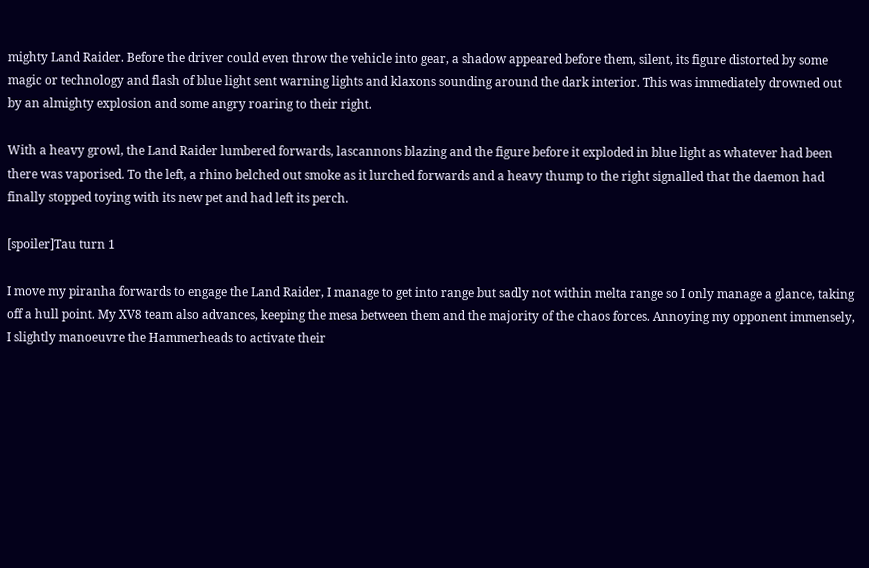mighty Land Raider. Before the driver could even throw the vehicle into gear, a shadow appeared before them, silent, its figure distorted by some magic or technology and flash of blue light sent warning lights and klaxons sounding around the dark interior. This was immediately drowned out by an almighty explosion and some angry roaring to their right.

With a heavy growl, the Land Raider lumbered forwards, lascannons blazing and the figure before it exploded in blue light as whatever had been there was vaporised. To the left, a rhino belched out smoke as it lurched forwards and a heavy thump to the right signalled that the daemon had finally stopped toying with its new pet and had left its perch.

[spoiler]Tau turn 1

I move my piranha forwards to engage the Land Raider, I manage to get into range but sadly not within melta range so I only manage a glance, taking off a hull point. My XV8 team also advances, keeping the mesa between them and the majority of the chaos forces. Annoying my opponent immensely, I slightly manoeuvre the Hammerheads to activate their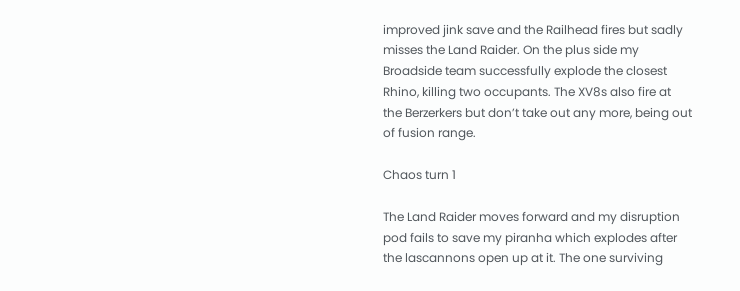improved jink save and the Railhead fires but sadly misses the Land Raider. On the plus side my Broadside team successfully explode the closest Rhino, killing two occupants. The XV8s also fire at the Berzerkers but don’t take out any more, being out of fusion range.

Chaos turn 1

The Land Raider moves forward and my disruption pod fails to save my piranha which explodes after the lascannons open up at it. The one surviving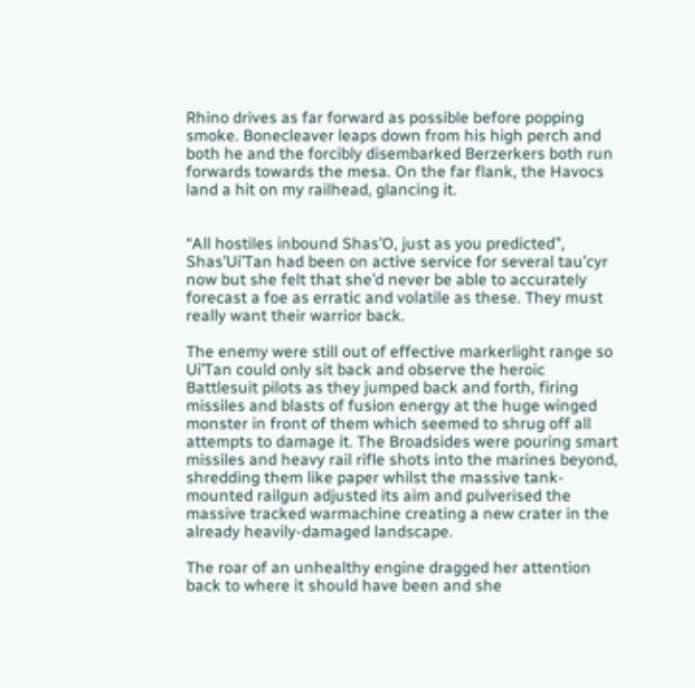Rhino drives as far forward as possible before popping smoke. Bonecleaver leaps down from his high perch and both he and the forcibly disembarked Berzerkers both run forwards towards the mesa. On the far flank, the Havocs land a hit on my railhead, glancing it.


“All hostiles inbound Shas’O, just as you predicted”, Shas’Ui’Tan had been on active service for several tau’cyr now but she felt that she’d never be able to accurately forecast a foe as erratic and volatile as these. They must really want their warrior back.

The enemy were still out of effective markerlight range so Ui’Tan could only sit back and observe the heroic Battlesuit pilots as they jumped back and forth, firing missiles and blasts of fusion energy at the huge winged monster in front of them which seemed to shrug off all attempts to damage it. The Broadsides were pouring smart missiles and heavy rail rifle shots into the marines beyond, shredding them like paper whilst the massive tank-mounted railgun adjusted its aim and pulverised the massive tracked warmachine creating a new crater in the already heavily-damaged landscape.

The roar of an unhealthy engine dragged her attention back to where it should have been and she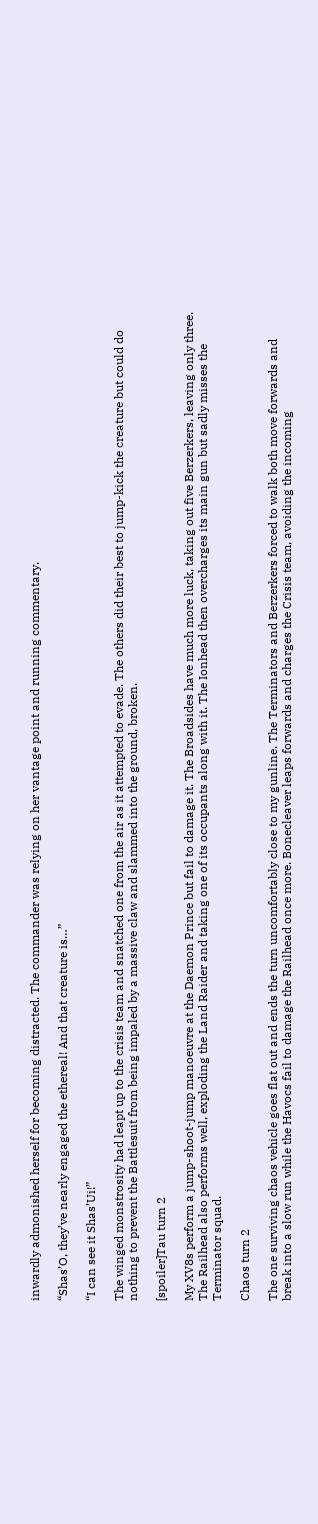inwardly admonished herself for becoming distracted. The commander was relying on her vantage point and running commentary.

“Shas’O, they’ve nearly engaged the ethereal! And that creature is…”

“I can see it Shas’Ui!”

The winged monstrosity had leapt up to the crisis team and snatched one from the air as it attempted to evade. The others did their best to jump-kick the creature but could do nothing to prevent the Battlesuit from being impaled by a massive claw and slammed into the ground, broken.

[spoiler]Tau turn 2

My XV8s perform a jump-shoot-jump manoeuvre at the Daemon Prince but fail to damage it. The Broadsides have much more luck, taking out five Berzerkers, leaving only three. The Railhead also performs well, exploding the Land Raider and taking one of its occupants along with it. The Ionhead then overcharges its main gun but sadly misses the Terminator squad.

Chaos turn 2

The one surviving chaos vehicle goes flat out and ends the turn uncomfortably close to my gunline. The Terminators and Berzerkers forced to walk both move forwards and break into a slow run while the Havocs fail to damage the Railhead once more. Bonecleaver leaps forwards and charges the Crisis team, avoiding the incoming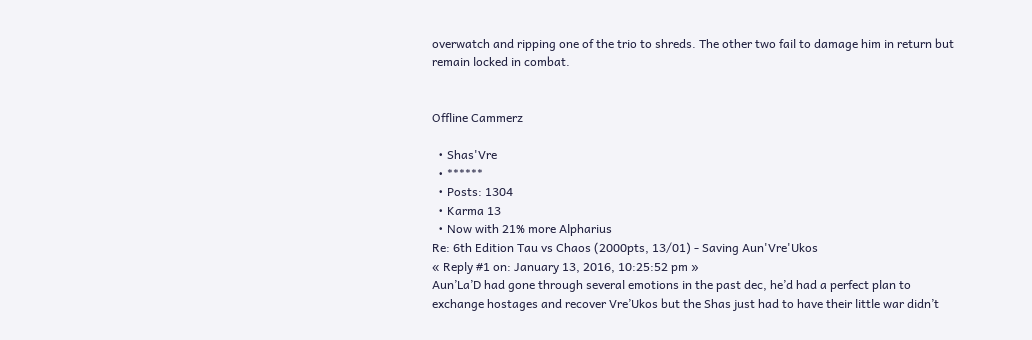overwatch and ripping one of the trio to shreds. The other two fail to damage him in return but remain locked in combat.


Offline Cammerz

  • Shas'Vre
  • ******
  • Posts: 1304
  • Karma 13
  • Now with 21% more Alpharius
Re: 6th Edition Tau vs Chaos (2000pts, 13/01) - Saving Aun'Vre'Ukos
« Reply #1 on: January 13, 2016, 10:25:52 pm »
Aun’La’D had gone through several emotions in the past dec, he’d had a perfect plan to exchange hostages and recover Vre’Ukos but the Shas just had to have their little war didn’t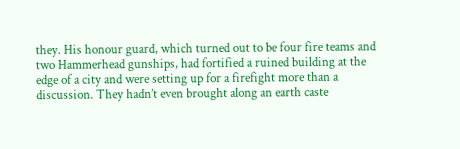they. His honour guard, which turned out to be four fire teams and two Hammerhead gunships, had fortified a ruined building at the edge of a city and were setting up for a firefight more than a discussion. They hadn’t even brought along an earth caste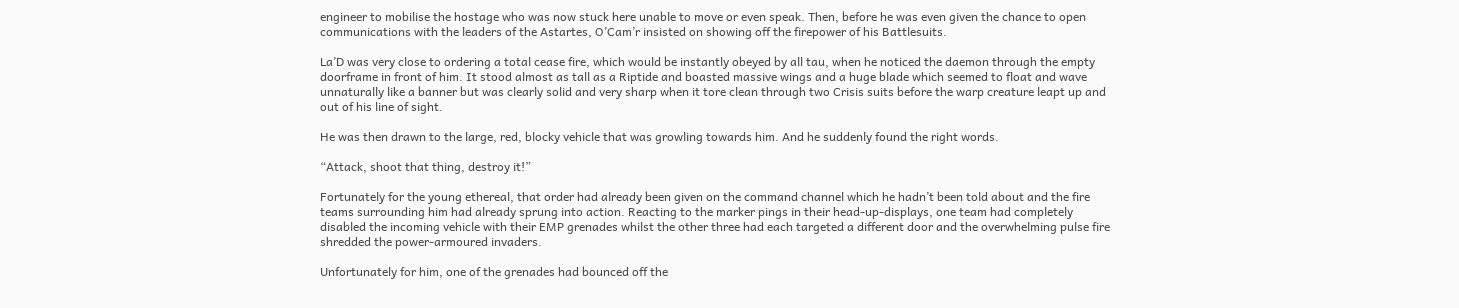engineer to mobilise the hostage who was now stuck here unable to move or even speak. Then, before he was even given the chance to open communications with the leaders of the Astartes, O’Cam’r insisted on showing off the firepower of his Battlesuits.

La’D was very close to ordering a total cease fire, which would be instantly obeyed by all tau, when he noticed the daemon through the empty doorframe in front of him. It stood almost as tall as a Riptide and boasted massive wings and a huge blade which seemed to float and wave unnaturally like a banner but was clearly solid and very sharp when it tore clean through two Crisis suits before the warp creature leapt up and out of his line of sight.

He was then drawn to the large, red, blocky vehicle that was growling towards him. And he suddenly found the right words.

“Attack, shoot that thing, destroy it!”

Fortunately for the young ethereal, that order had already been given on the command channel which he hadn’t been told about and the fire teams surrounding him had already sprung into action. Reacting to the marker pings in their head-up-displays, one team had completely disabled the incoming vehicle with their EMP grenades whilst the other three had each targeted a different door and the overwhelming pulse fire shredded the power-armoured invaders.

Unfortunately for him, one of the grenades had bounced off the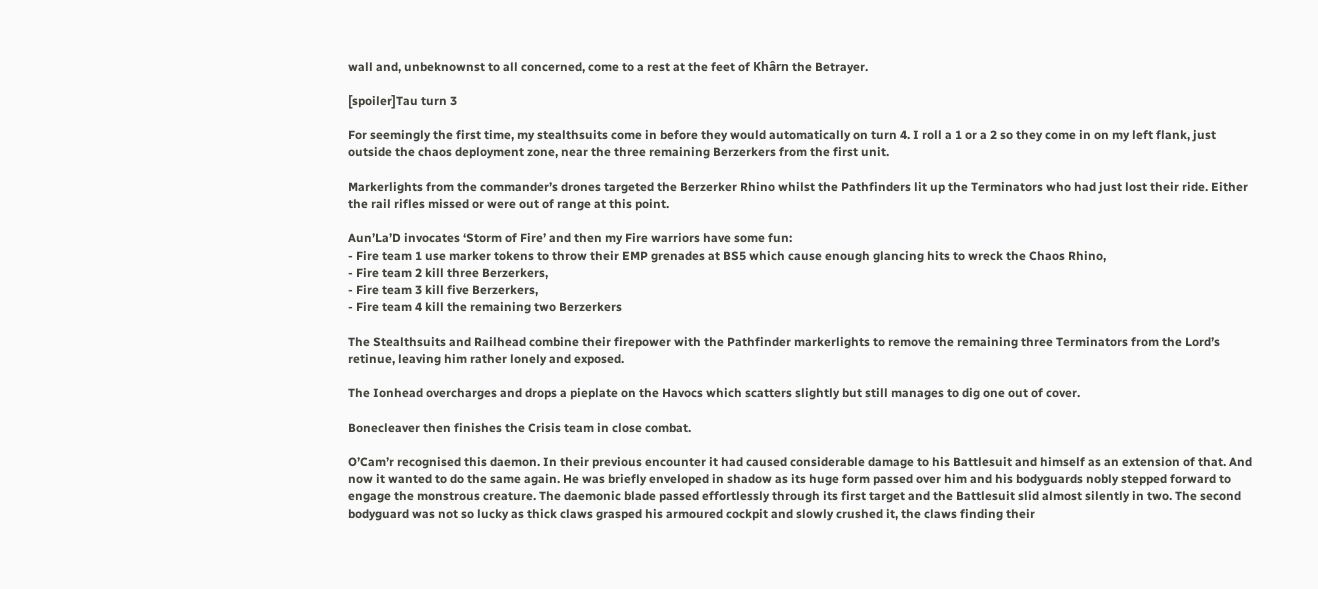wall and, unbeknownst to all concerned, come to a rest at the feet of Khârn the Betrayer.

[spoiler]Tau turn 3

For seemingly the first time, my stealthsuits come in before they would automatically on turn 4. I roll a 1 or a 2 so they come in on my left flank, just outside the chaos deployment zone, near the three remaining Berzerkers from the first unit.

Markerlights from the commander’s drones targeted the Berzerker Rhino whilst the Pathfinders lit up the Terminators who had just lost their ride. Either the rail rifles missed or were out of range at this point.

Aun’La’D invocates ‘Storm of Fire’ and then my Fire warriors have some fun:
- Fire team 1 use marker tokens to throw their EMP grenades at BS5 which cause enough glancing hits to wreck the Chaos Rhino,
- Fire team 2 kill three Berzerkers,
- Fire team 3 kill five Berzerkers,
- Fire team 4 kill the remaining two Berzerkers

The Stealthsuits and Railhead combine their firepower with the Pathfinder markerlights to remove the remaining three Terminators from the Lord’s retinue, leaving him rather lonely and exposed.

The Ionhead overcharges and drops a pieplate on the Havocs which scatters slightly but still manages to dig one out of cover.

Bonecleaver then finishes the Crisis team in close combat.

O’Cam’r recognised this daemon. In their previous encounter it had caused considerable damage to his Battlesuit and himself as an extension of that. And now it wanted to do the same again. He was briefly enveloped in shadow as its huge form passed over him and his bodyguards nobly stepped forward to engage the monstrous creature. The daemonic blade passed effortlessly through its first target and the Battlesuit slid almost silently in two. The second bodyguard was not so lucky as thick claws grasped his armoured cockpit and slowly crushed it, the claws finding their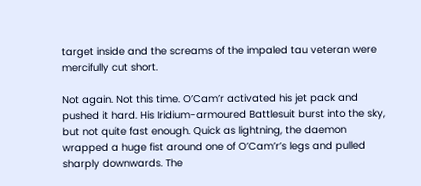target inside and the screams of the impaled tau veteran were mercifully cut short.

Not again. Not this time. O’Cam’r activated his jet pack and pushed it hard. His Iridium-armoured Battlesuit burst into the sky, but not quite fast enough. Quick as lightning, the daemon wrapped a huge fist around one of O’Cam’r’s legs and pulled sharply downwards. The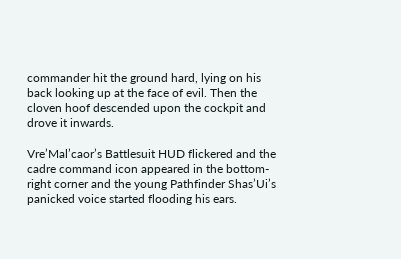commander hit the ground hard, lying on his back looking up at the face of evil. Then the cloven hoof descended upon the cockpit and drove it inwards.

Vre’Mal’caor’s Battlesuit HUD flickered and the cadre command icon appeared in the bottom-right corner and the young Pathfinder Shas’Ui’s panicked voice started flooding his ears.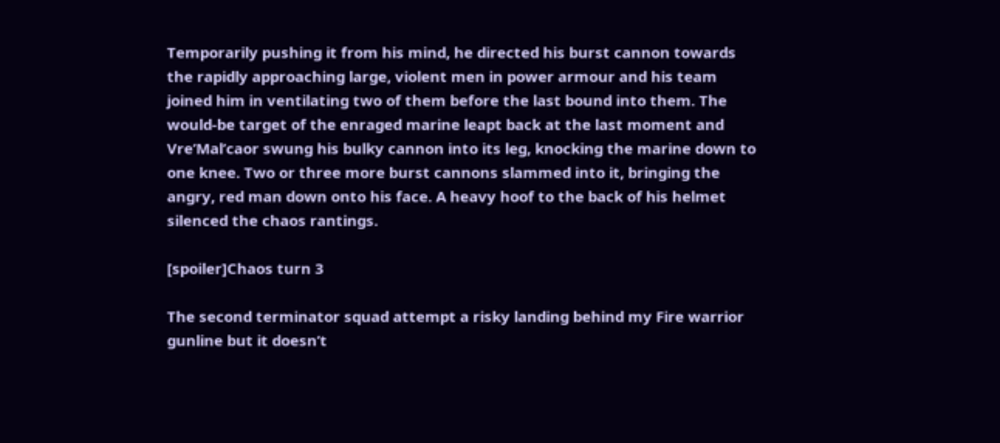Temporarily pushing it from his mind, he directed his burst cannon towards the rapidly approaching large, violent men in power armour and his team joined him in ventilating two of them before the last bound into them. The would-be target of the enraged marine leapt back at the last moment and Vre’Mal’caor swung his bulky cannon into its leg, knocking the marine down to one knee. Two or three more burst cannons slammed into it, bringing the angry, red man down onto his face. A heavy hoof to the back of his helmet silenced the chaos rantings.

[spoiler]Chaos turn 3

The second terminator squad attempt a risky landing behind my Fire warrior gunline but it doesn’t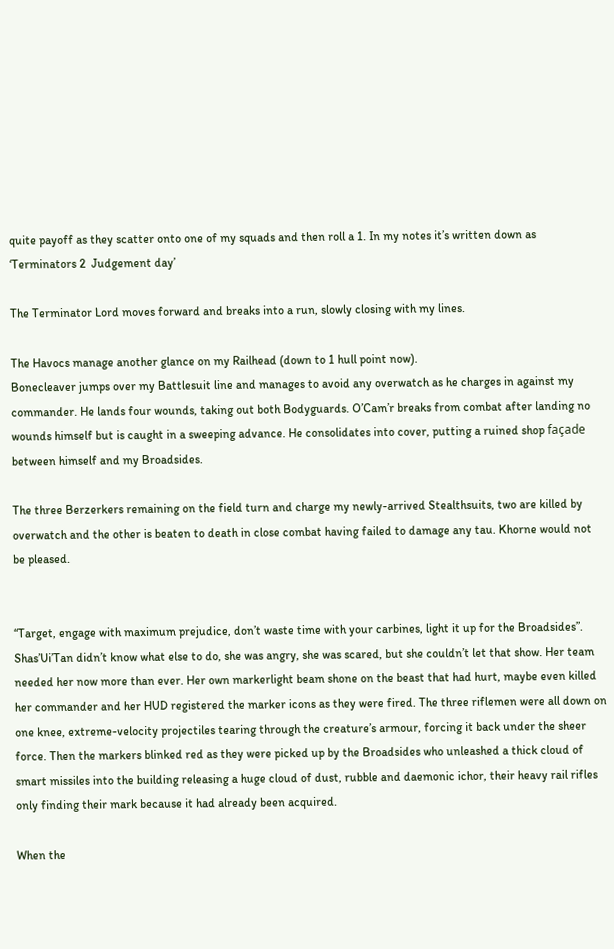quite payoff as they scatter onto one of my squads and then roll a 1. In my notes it’s written down as ‘Terminators 2  Judgement day’

The Terminator Lord moves forward and breaks into a run, slowly closing with my lines.

The Havocs manage another glance on my Railhead (down to 1 hull point now).
Bonecleaver jumps over my Battlesuit line and manages to avoid any overwatch as he charges in against my commander. He lands four wounds, taking out both Bodyguards. O’Cam’r breaks from combat after landing no wounds himself but is caught in a sweeping advance. He consolidates into cover, putting a ruined shop façade between himself and my Broadsides.

The three Berzerkers remaining on the field turn and charge my newly-arrived Stealthsuits, two are killed by overwatch and the other is beaten to death in close combat having failed to damage any tau. Khorne would not be pleased.


“Target, engage with maximum prejudice, don’t waste time with your carbines, light it up for the Broadsides”. Shas’Ui’Tan didn’t know what else to do, she was angry, she was scared, but she couldn’t let that show. Her team needed her now more than ever. Her own markerlight beam shone on the beast that had hurt, maybe even killed her commander and her HUD registered the marker icons as they were fired. The three riflemen were all down on one knee, extreme-velocity projectiles tearing through the creature’s armour, forcing it back under the sheer force. Then the markers blinked red as they were picked up by the Broadsides who unleashed a thick cloud of smart missiles into the building releasing a huge cloud of dust, rubble and daemonic ichor, their heavy rail rifles only finding their mark because it had already been acquired.

When the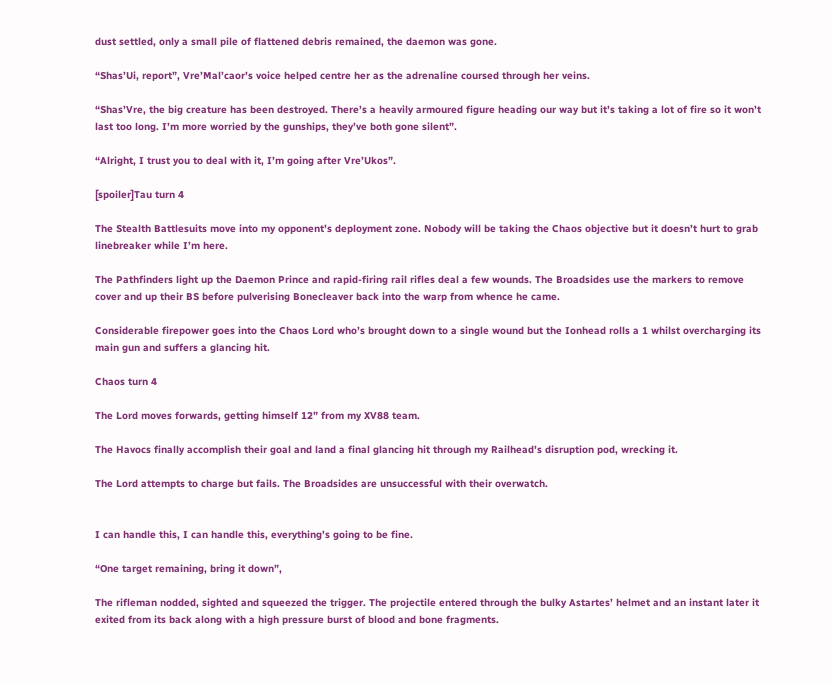dust settled, only a small pile of flattened debris remained, the daemon was gone.

“Shas’Ui, report”, Vre’Mal’caor’s voice helped centre her as the adrenaline coursed through her veins.

“Shas’Vre, the big creature has been destroyed. There’s a heavily armoured figure heading our way but it’s taking a lot of fire so it won’t last too long. I’m more worried by the gunships, they’ve both gone silent”.

“Alright, I trust you to deal with it, I’m going after Vre’Ukos”.

[spoiler]Tau turn 4

The Stealth Battlesuits move into my opponent’s deployment zone. Nobody will be taking the Chaos objective but it doesn’t hurt to grab linebreaker while I’m here.

The Pathfinders light up the Daemon Prince and rapid-firing rail rifles deal a few wounds. The Broadsides use the markers to remove cover and up their BS before pulverising Bonecleaver back into the warp from whence he came.

Considerable firepower goes into the Chaos Lord who’s brought down to a single wound but the Ionhead rolls a 1 whilst overcharging its main gun and suffers a glancing hit.

Chaos turn 4

The Lord moves forwards, getting himself 12” from my XV88 team.

The Havocs finally accomplish their goal and land a final glancing hit through my Railhead’s disruption pod, wrecking it.

The Lord attempts to charge but fails. The Broadsides are unsuccessful with their overwatch.


I can handle this, I can handle this, everything’s going to be fine.

“One target remaining, bring it down”,

The rifleman nodded, sighted and squeezed the trigger. The projectile entered through the bulky Astartes’ helmet and an instant later it exited from its back along with a high pressure burst of blood and bone fragments.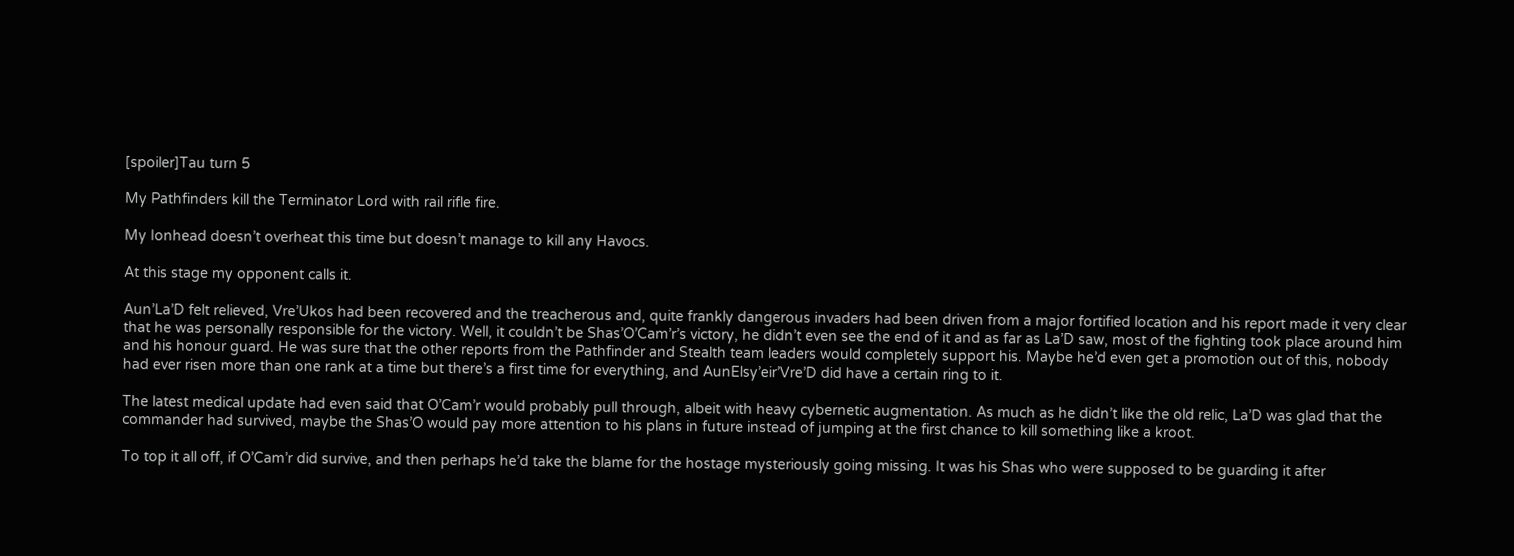[spoiler]Tau turn 5

My Pathfinders kill the Terminator Lord with rail rifle fire.

My Ionhead doesn’t overheat this time but doesn’t manage to kill any Havocs.

At this stage my opponent calls it.

Aun’La’D felt relieved, Vre’Ukos had been recovered and the treacherous and, quite frankly dangerous invaders had been driven from a major fortified location and his report made it very clear that he was personally responsible for the victory. Well, it couldn’t be Shas’O’Cam’r’s victory, he didn’t even see the end of it and as far as La’D saw, most of the fighting took place around him and his honour guard. He was sure that the other reports from the Pathfinder and Stealth team leaders would completely support his. Maybe he’d even get a promotion out of this, nobody had ever risen more than one rank at a time but there’s a first time for everything, and AunElsy’eir’Vre’D did have a certain ring to it.

The latest medical update had even said that O’Cam’r would probably pull through, albeit with heavy cybernetic augmentation. As much as he didn’t like the old relic, La’D was glad that the commander had survived, maybe the Shas’O would pay more attention to his plans in future instead of jumping at the first chance to kill something like a kroot.

To top it all off, if O’Cam’r did survive, and then perhaps he’d take the blame for the hostage mysteriously going missing. It was his Shas who were supposed to be guarding it after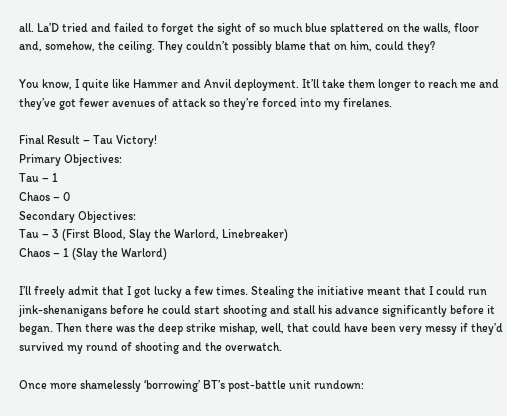all. La’D tried and failed to forget the sight of so much blue splattered on the walls, floor and, somehow, the ceiling. They couldn’t possibly blame that on him, could they?

You know, I quite like Hammer and Anvil deployment. It’ll take them longer to reach me and they’ve got fewer avenues of attack so they’re forced into my firelanes.

Final Result – Tau Victory!
Primary Objectives:
Tau – 1
Chaos – 0
Secondary Objectives:
Tau – 3 (First Blood, Slay the Warlord, Linebreaker)
Chaos – 1 (Slay the Warlord)

I’ll freely admit that I got lucky a few times. Stealing the initiative meant that I could run jink-shenanigans before he could start shooting and stall his advance significantly before it began. Then there was the deep strike mishap, well, that could have been very messy if they’d survived my round of shooting and the overwatch.

Once more shamelessly ‘borrowing’ BT’s post-battle unit rundown: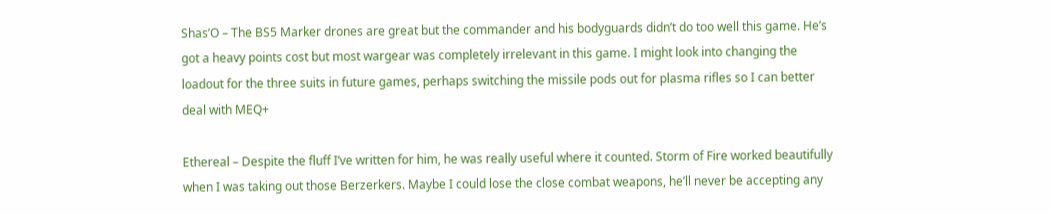Shas’O – The BS5 Marker drones are great but the commander and his bodyguards didn’t do too well this game. He’s got a heavy points cost but most wargear was completely irrelevant in this game. I might look into changing the loadout for the three suits in future games, perhaps switching the missile pods out for plasma rifles so I can better deal with MEQ+

Ethereal – Despite the fluff I’ve written for him, he was really useful where it counted. Storm of Fire worked beautifully when I was taking out those Berzerkers. Maybe I could lose the close combat weapons, he’ll never be accepting any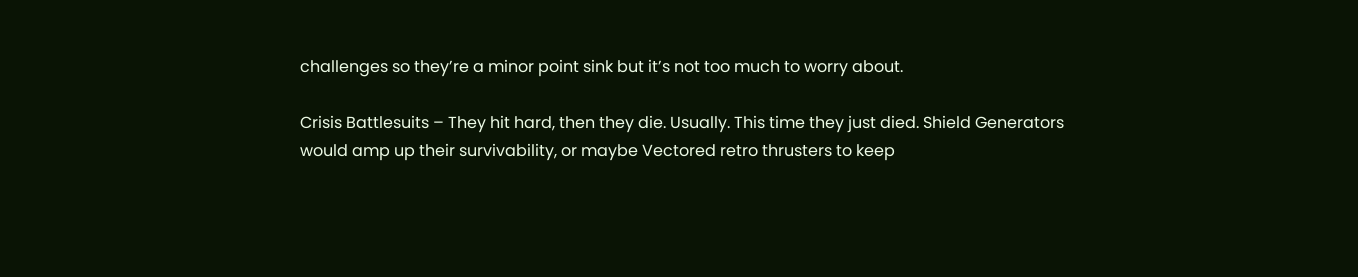challenges so they’re a minor point sink but it’s not too much to worry about.

Crisis Battlesuits – They hit hard, then they die. Usually. This time they just died. Shield Generators would amp up their survivability, or maybe Vectored retro thrusters to keep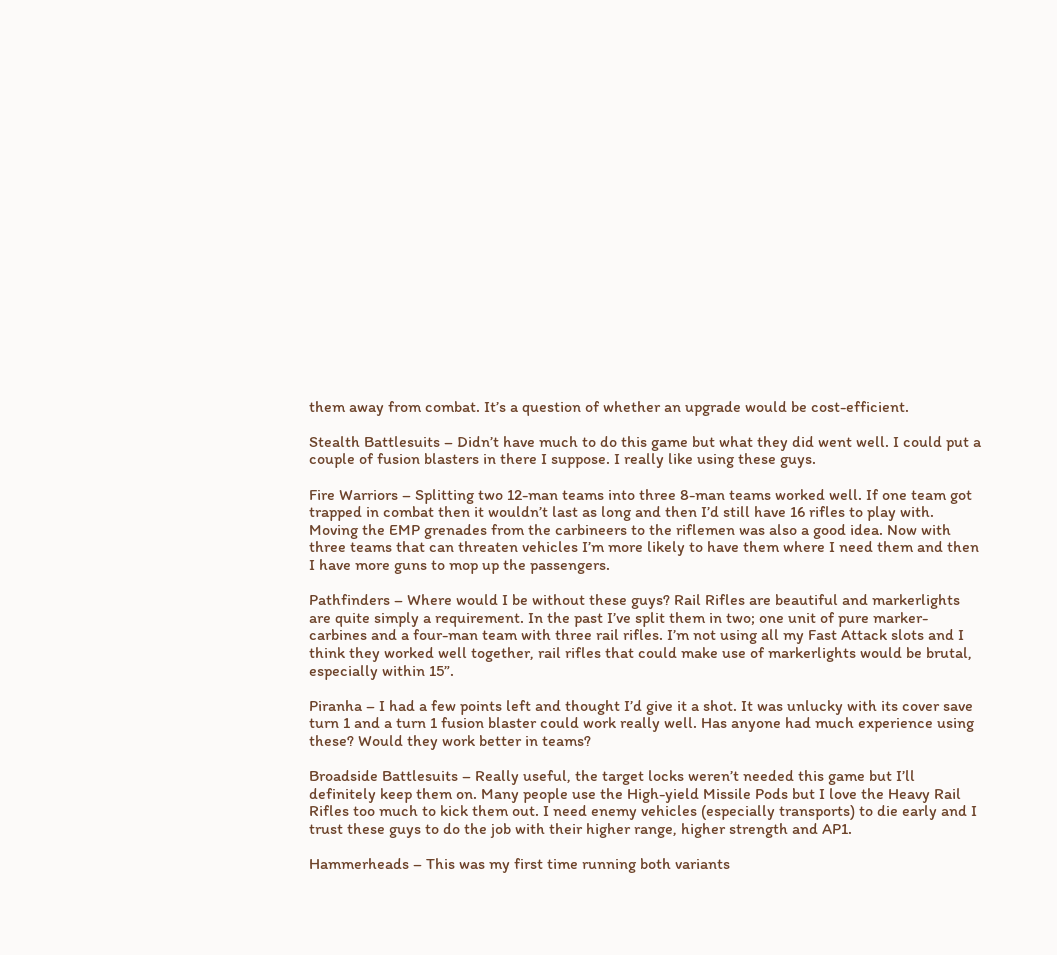them away from combat. It’s a question of whether an upgrade would be cost-efficient.

Stealth Battlesuits – Didn’t have much to do this game but what they did went well. I could put a couple of fusion blasters in there I suppose. I really like using these guys.

Fire Warriors – Splitting two 12-man teams into three 8-man teams worked well. If one team got trapped in combat then it wouldn’t last as long and then I’d still have 16 rifles to play with. Moving the EMP grenades from the carbineers to the riflemen was also a good idea. Now with three teams that can threaten vehicles I’m more likely to have them where I need them and then I have more guns to mop up the passengers.

Pathfinders – Where would I be without these guys? Rail Rifles are beautiful and markerlights are quite simply a requirement. In the past I’ve split them in two; one unit of pure marker-carbines and a four-man team with three rail rifles. I’m not using all my Fast Attack slots and I think they worked well together, rail rifles that could make use of markerlights would be brutal, especially within 15”.

Piranha – I had a few points left and thought I’d give it a shot. It was unlucky with its cover save turn 1 and a turn 1 fusion blaster could work really well. Has anyone had much experience using these? Would they work better in teams?

Broadside Battlesuits – Really useful, the target locks weren’t needed this game but I’ll definitely keep them on. Many people use the High-yield Missile Pods but I love the Heavy Rail Rifles too much to kick them out. I need enemy vehicles (especially transports) to die early and I trust these guys to do the job with their higher range, higher strength and AP1.

Hammerheads – This was my first time running both variants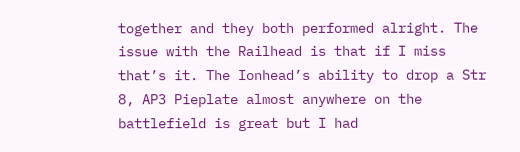together and they both performed alright. The issue with the Railhead is that if I miss that’s it. The Ionhead’s ability to drop a Str 8, AP3 Pieplate almost anywhere on the battlefield is great but I had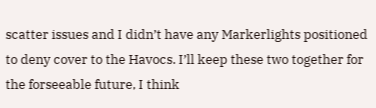scatter issues and I didn’t have any Markerlights positioned to deny cover to the Havocs. I’ll keep these two together for the forseeable future, I think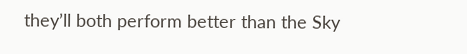they’ll both perform better than the Sky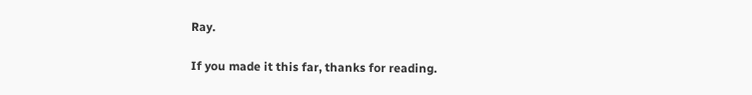Ray.

If you made it this far, thanks for reading.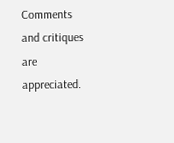Comments and critiques are appreciated.